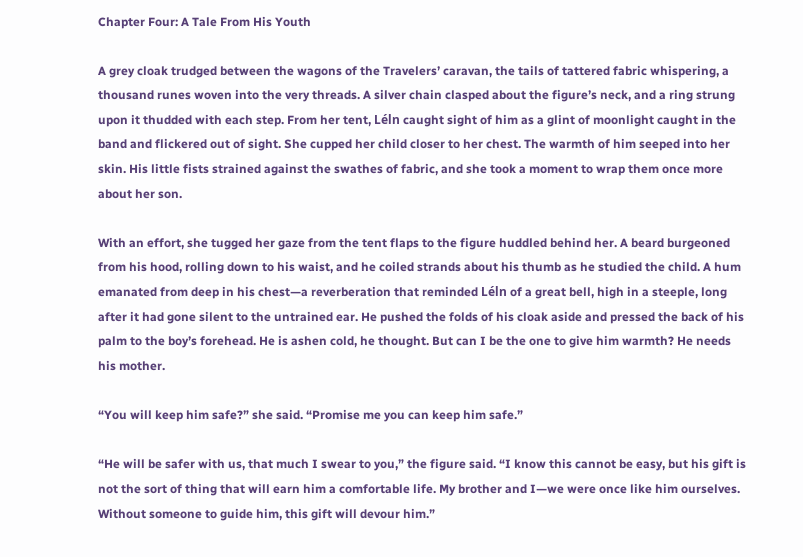Chapter Four: A Tale From His Youth

A grey cloak trudged between the wagons of the Travelers’ caravan, the tails of tattered fabric whispering, a thousand runes woven into the very threads. A silver chain clasped about the figure’s neck, and a ring strung upon it thudded with each step. From her tent, Léln caught sight of him as a glint of moonlight caught in the band and flickered out of sight. She cupped her child closer to her chest. The warmth of him seeped into her skin. His little fists strained against the swathes of fabric, and she took a moment to wrap them once more about her son.

With an effort, she tugged her gaze from the tent flaps to the figure huddled behind her. A beard burgeoned from his hood, rolling down to his waist, and he coiled strands about his thumb as he studied the child. A hum emanated from deep in his chest—a reverberation that reminded Léln of a great bell, high in a steeple, long after it had gone silent to the untrained ear. He pushed the folds of his cloak aside and pressed the back of his palm to the boy’s forehead. He is ashen cold, he thought. But can I be the one to give him warmth? He needs his mother.

“You will keep him safe?” she said. “Promise me you can keep him safe.”

“He will be safer with us, that much I swear to you,” the figure said. “I know this cannot be easy, but his gift is not the sort of thing that will earn him a comfortable life. My brother and I—we were once like him ourselves. Without someone to guide him, this gift will devour him.”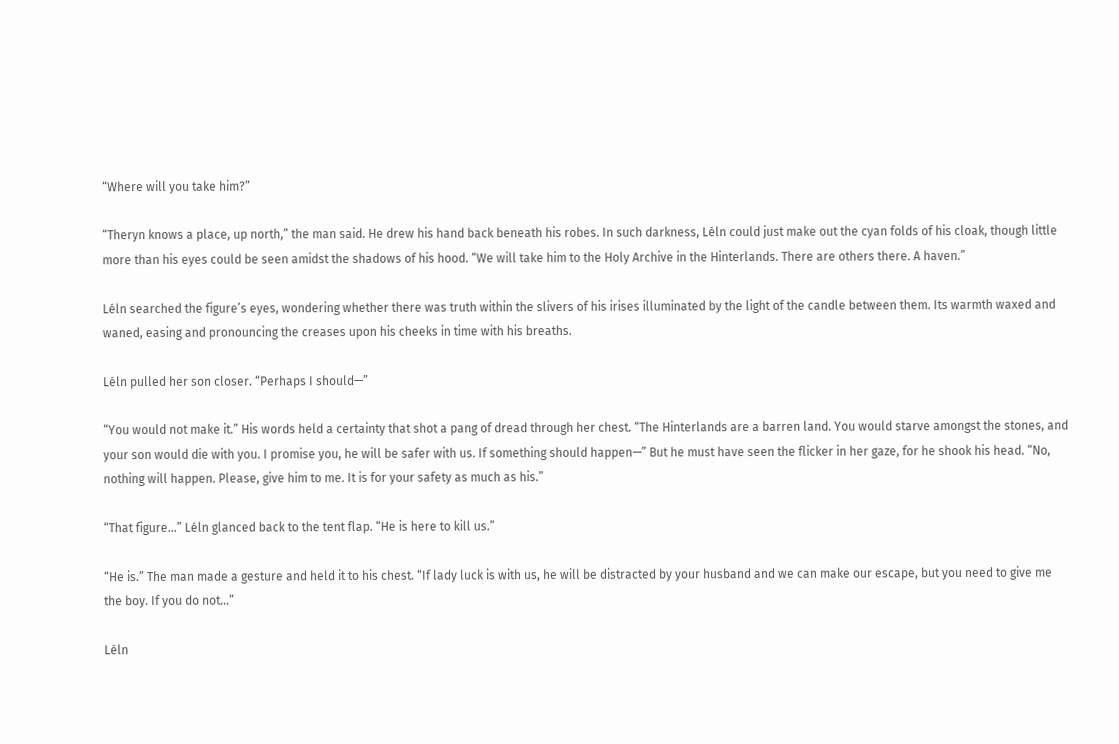“Where will you take him?”

“Theryn knows a place, up north,” the man said. He drew his hand back beneath his robes. In such darkness, Léln could just make out the cyan folds of his cloak, though little more than his eyes could be seen amidst the shadows of his hood. “We will take him to the Holy Archive in the Hinterlands. There are others there. A haven.”

Léln searched the figure’s eyes, wondering whether there was truth within the slivers of his irises illuminated by the light of the candle between them. Its warmth waxed and waned, easing and pronouncing the creases upon his cheeks in time with his breaths.

Léln pulled her son closer. “Perhaps I should—”

“You would not make it.” His words held a certainty that shot a pang of dread through her chest. “The Hinterlands are a barren land. You would starve amongst the stones, and your son would die with you. I promise you, he will be safer with us. If something should happen—” But he must have seen the flicker in her gaze, for he shook his head. “No, nothing will happen. Please, give him to me. It is for your safety as much as his.”

“That figure…” Léln glanced back to the tent flap. “He is here to kill us.”

“He is.” The man made a gesture and held it to his chest. “If lady luck is with us, he will be distracted by your husband and we can make our escape, but you need to give me the boy. If you do not…”

Léln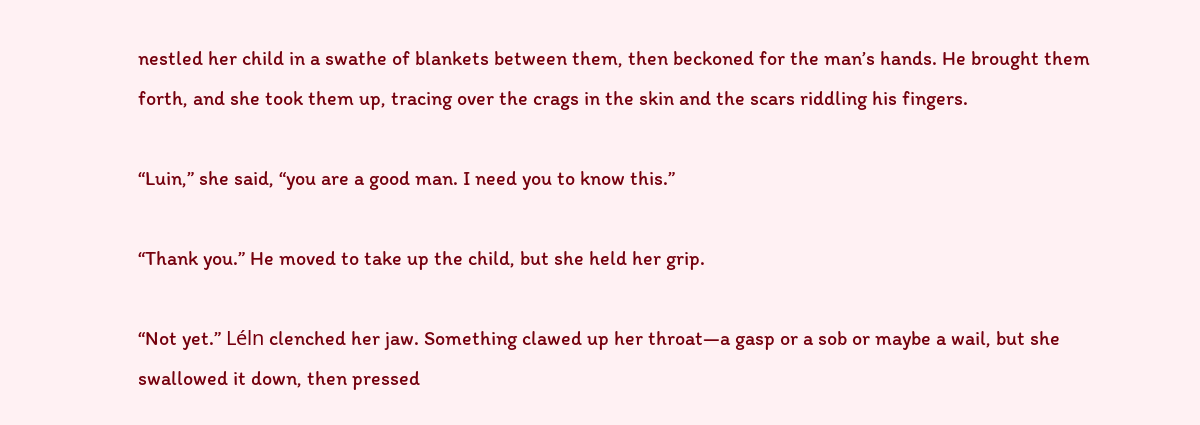nestled her child in a swathe of blankets between them, then beckoned for the man’s hands. He brought them forth, and she took them up, tracing over the crags in the skin and the scars riddling his fingers.

“Luin,” she said, “you are a good man. I need you to know this.”

“Thank you.” He moved to take up the child, but she held her grip.

“Not yet.” Léln clenched her jaw. Something clawed up her throat—a gasp or a sob or maybe a wail, but she swallowed it down, then pressed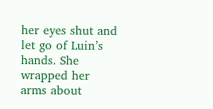her eyes shut and let go of Luin’s hands. She wrapped her arms about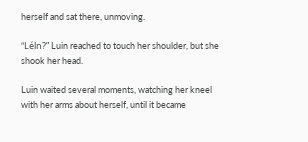herself and sat there, unmoving.

“Léln?” Luin reached to touch her shoulder, but she shook her head.

Luin waited several moments, watching her kneel with her arms about herself, until it became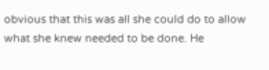obvious that this was all she could do to allow what she knew needed to be done. He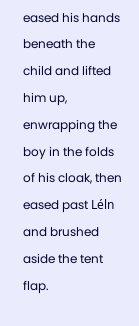eased his hands beneath the child and lifted him up, enwrapping the boy in the folds of his cloak, then eased past Léln and brushed aside the tent flap.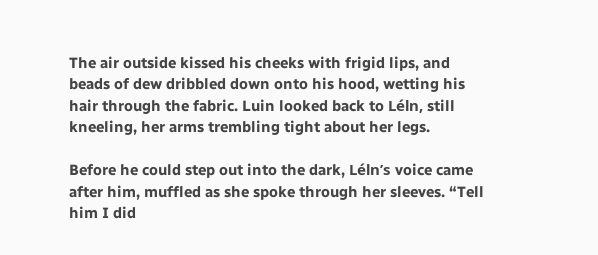The air outside kissed his cheeks with frigid lips, and beads of dew dribbled down onto his hood, wetting his hair through the fabric. Luin looked back to Léln, still kneeling, her arms trembling tight about her legs.

Before he could step out into the dark, Léln’s voice came after him, muffled as she spoke through her sleeves. “Tell him I did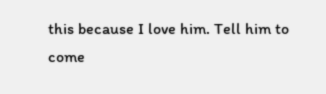this because I love him. Tell him to come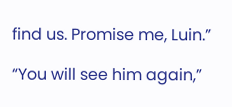find us. Promise me, Luin.”

“You will see him again,”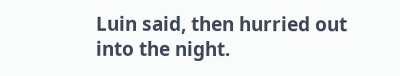Luin said, then hurried out into the night.